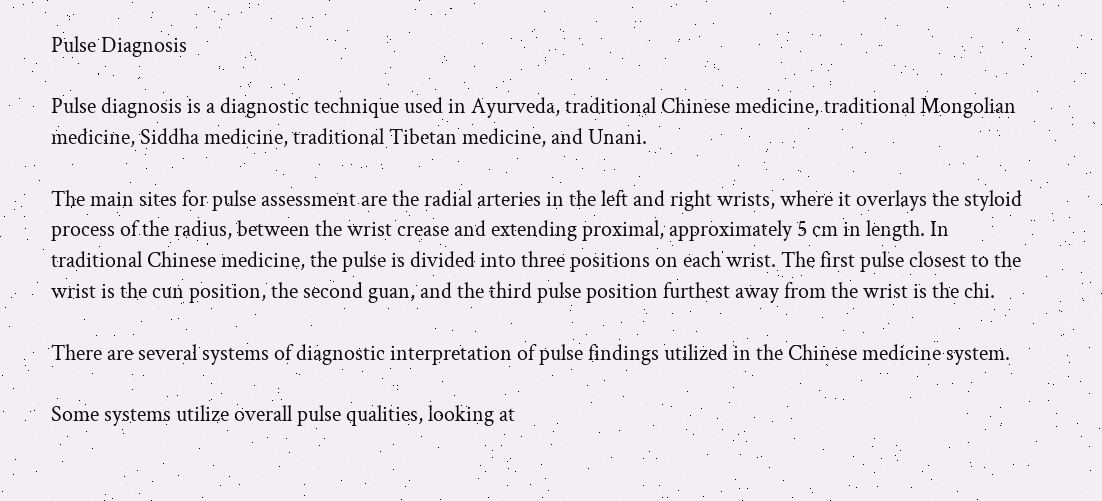Pulse Diagnosis

Pulse diagnosis is a diagnostic technique used in Ayurveda, traditional Chinese medicine, traditional Mongolian medicine, Siddha medicine, traditional Tibetan medicine, and Unani.

The main sites for pulse assessment are the radial arteries in the left and right wrists, where it overlays the styloid process of the radius, between the wrist crease and extending proximal, approximately 5 cm in length. In traditional Chinese medicine, the pulse is divided into three positions on each wrist. The first pulse closest to the wrist is the cun position, the second guan, and the third pulse position furthest away from the wrist is the chi.

There are several systems of diagnostic interpretation of pulse findings utilized in the Chinese medicine system.

Some systems utilize overall pulse qualities, looking at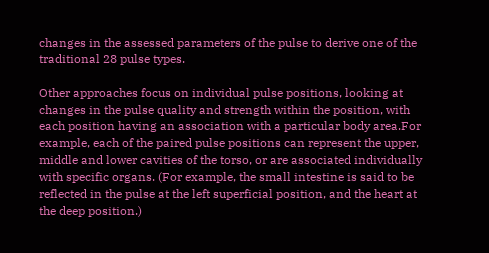changes in the assessed parameters of the pulse to derive one of the traditional 28 pulse types.

Other approaches focus on individual pulse positions, looking at changes in the pulse quality and strength within the position, with each position having an association with a particular body area.For example, each of the paired pulse positions can represent the upper, middle and lower cavities of the torso, or are associated individually with specific organs. (For example, the small intestine is said to be reflected in the pulse at the left superficial position, and the heart at the deep position.)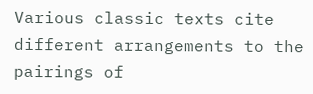Various classic texts cite different arrangements to the pairings of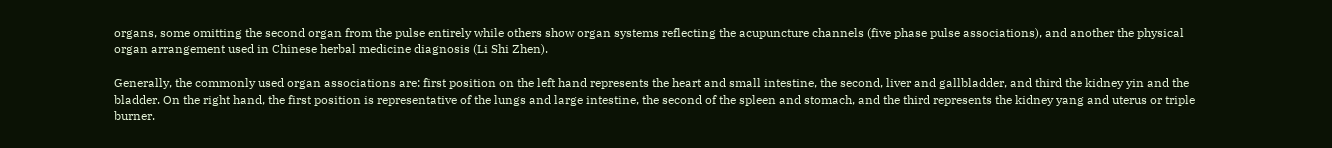organs, some omitting the second organ from the pulse entirely while others show organ systems reflecting the acupuncture channels (five phase pulse associations), and another the physical organ arrangement used in Chinese herbal medicine diagnosis (Li Shi Zhen).

Generally, the commonly used organ associations are: first position on the left hand represents the heart and small intestine, the second, liver and gallbladder, and third the kidney yin and the bladder. On the right hand, the first position is representative of the lungs and large intestine, the second of the spleen and stomach, and the third represents the kidney yang and uterus or triple burner.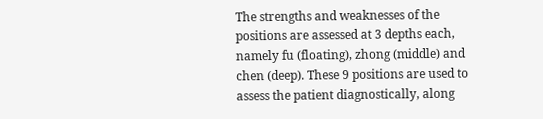The strengths and weaknesses of the positions are assessed at 3 depths each, namely fu (floating), zhong (middle) and chen (deep). These 9 positions are used to assess the patient diagnostically, along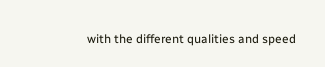with the different qualities and speed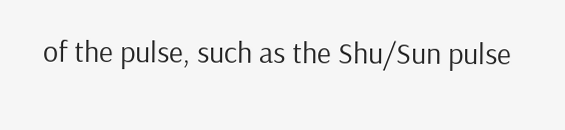of the pulse, such as the Shu/Sun pulse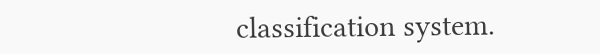classification system.